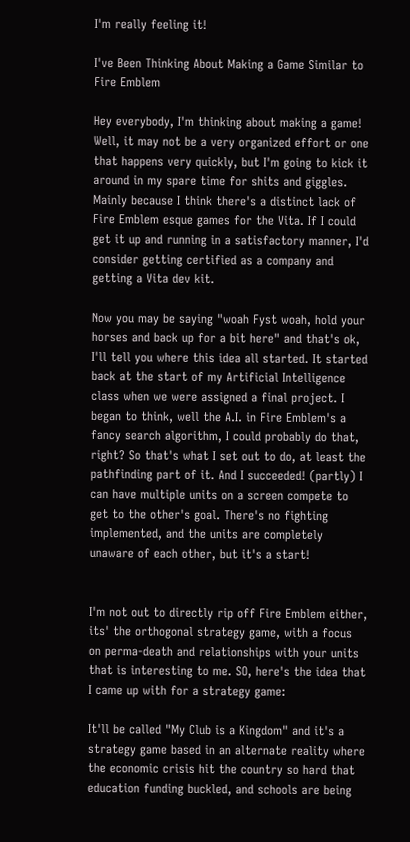I'm really feeling it!

I've Been Thinking About Making a Game Similar to Fire Emblem

Hey everybody, I'm thinking about making a game! Well, it may not be a very organized effort or one that happens very quickly, but I'm going to kick it around in my spare time for shits and giggles. Mainly because I think there's a distinct lack of Fire Emblem esque games for the Vita. If I could get it up and running in a satisfactory manner, I'd consider getting certified as a company and getting a Vita dev kit.

Now you may be saying "woah Fyst woah, hold your horses and back up for a bit here" and that's ok, I'll tell you where this idea all started. It started back at the start of my Artificial Intelligence class when we were assigned a final project. I began to think, well the A.I. in Fire Emblem's a fancy search algorithm, I could probably do that, right? So that's what I set out to do, at least the pathfinding part of it. And I succeeded! (partly) I can have multiple units on a screen compete to get to the other's goal. There's no fighting implemented, and the units are completely unaware of each other, but it's a start!


I'm not out to directly rip off Fire Emblem either, its' the orthogonal strategy game, with a focus on perma-death and relationships with your units that is interesting to me. SO, here's the idea that I came up with for a strategy game:

It'll be called "My Club is a Kingdom" and it's a strategy game based in an alternate reality where the economic crisis hit the country so hard that education funding buckled, and schools are being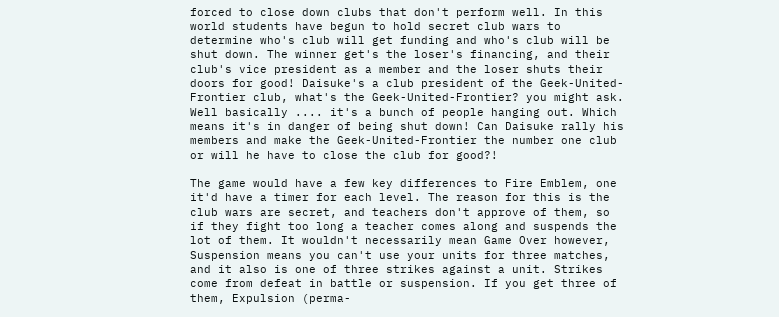forced to close down clubs that don't perform well. In this world students have begun to hold secret club wars to determine who's club will get funding and who's club will be shut down. The winner get's the loser's financing, and their club's vice president as a member and the loser shuts their doors for good! Daisuke's a club president of the Geek-United-Frontier club, what's the Geek-United-Frontier? you might ask. Well basically .... it's a bunch of people hanging out. Which means it's in danger of being shut down! Can Daisuke rally his members and make the Geek-United-Frontier the number one club or will he have to close the club for good?!

The game would have a few key differences to Fire Emblem, one it'd have a timer for each level. The reason for this is the club wars are secret, and teachers don't approve of them, so if they fight too long a teacher comes along and suspends the lot of them. It wouldn't necessarily mean Game Over however, Suspension means you can't use your units for three matches, and it also is one of three strikes against a unit. Strikes come from defeat in battle or suspension. If you get three of them, Expulsion (perma-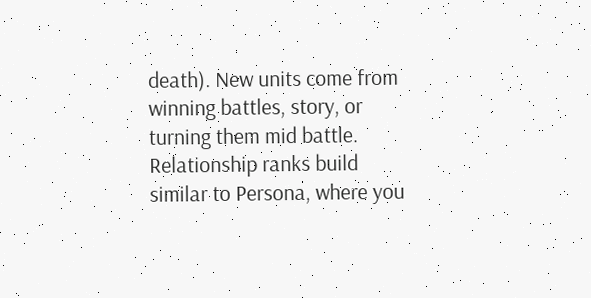death). New units come from winning battles, story, or turning them mid battle. Relationship ranks build similar to Persona, where you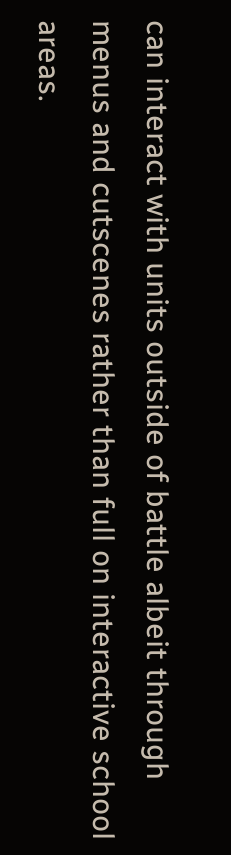can interact with units outside of battle albeit through menus and cutscenes rather than full on interactive school areas.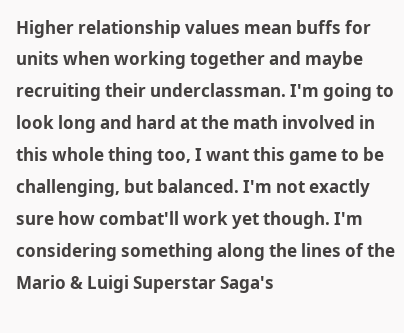Higher relationship values mean buffs for units when working together and maybe recruiting their underclassman. I'm going to look long and hard at the math involved in this whole thing too, I want this game to be challenging, but balanced. I'm not exactly sure how combat'll work yet though. I'm considering something along the lines of the Mario & Luigi Superstar Saga's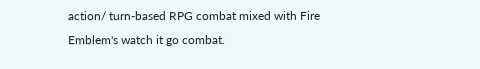action/ turn-based RPG combat mixed with Fire Emblem's watch it go combat.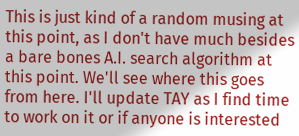This is just kind of a random musing at this point, as I don't have much besides a bare bones A.I. search algorithm at this point. We'll see where this goes from here. I'll update TAY as I find time to work on it or if anyone is interested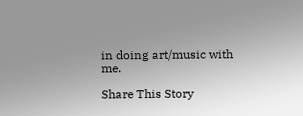in doing art/music with me.

Share This Story